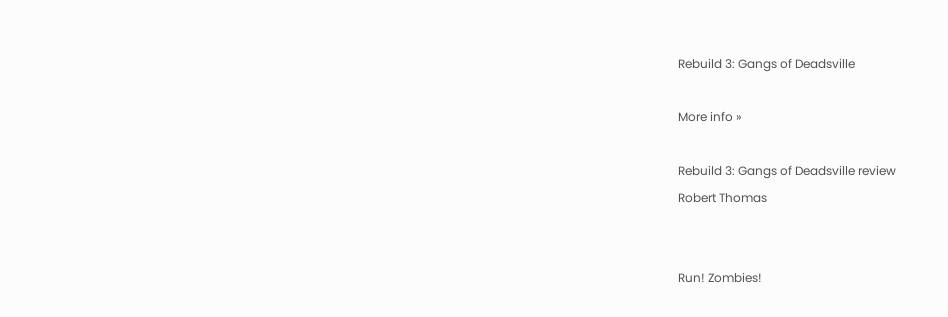Rebuild 3: Gangs of Deadsville

More info »

Rebuild 3: Gangs of Deadsville review
Robert Thomas


Run! Zombies!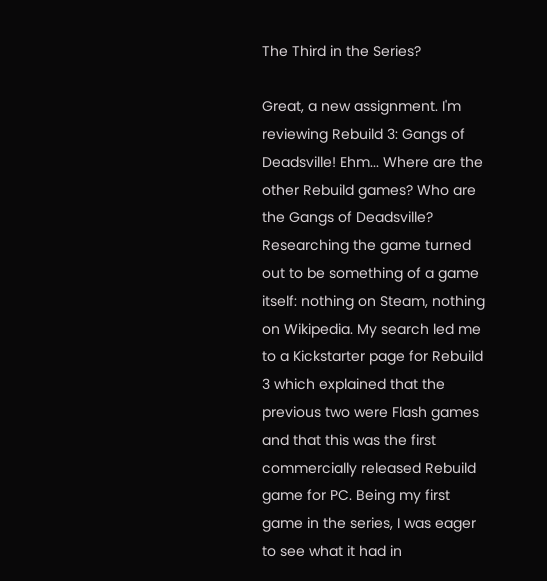The Third in the Series?

Great, a new assignment. I'm reviewing Rebuild 3: Gangs of Deadsville! Ehm... Where are the other Rebuild games? Who are the Gangs of Deadsville? Researching the game turned out to be something of a game itself: nothing on Steam, nothing on Wikipedia. My search led me to a Kickstarter page for Rebuild 3 which explained that the previous two were Flash games and that this was the first commercially released Rebuild game for PC. Being my first game in the series, I was eager to see what it had in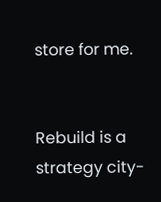store for me.


Rebuild is a strategy city-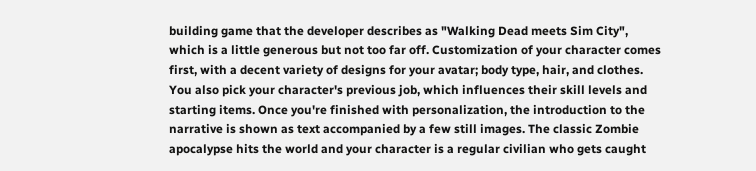building game that the developer describes as "Walking Dead meets Sim City", which is a little generous but not too far off. Customization of your character comes first, with a decent variety of designs for your avatar; body type, hair, and clothes. You also pick your character's previous job, which influences their skill levels and starting items. Once you're finished with personalization, the introduction to the narrative is shown as text accompanied by a few still images. The classic Zombie apocalypse hits the world and your character is a regular civilian who gets caught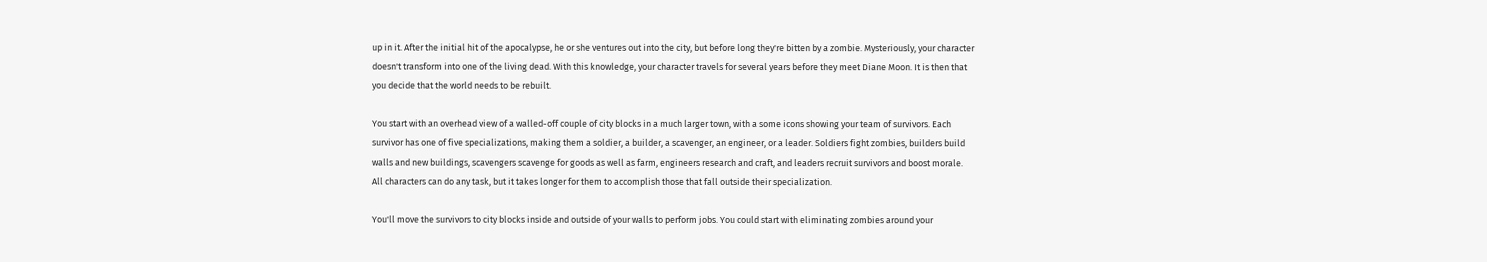up in it. After the initial hit of the apocalypse, he or she ventures out into the city, but before long they're bitten by a zombie. Mysteriously, your character doesn't transform into one of the living dead. With this knowledge, your character travels for several years before they meet Diane Moon. It is then that you decide that the world needs to be rebuilt.

You start with an overhead view of a walled-off couple of city blocks in a much larger town, with a some icons showing your team of survivors. Each survivor has one of five specializations, making them a soldier, a builder, a scavenger, an engineer, or a leader. Soldiers fight zombies, builders build walls and new buildings, scavengers scavenge for goods as well as farm, engineers research and craft, and leaders recruit survivors and boost morale. All characters can do any task, but it takes longer for them to accomplish those that fall outside their specialization.

You'll move the survivors to city blocks inside and outside of your walls to perform jobs. You could start with eliminating zombies around your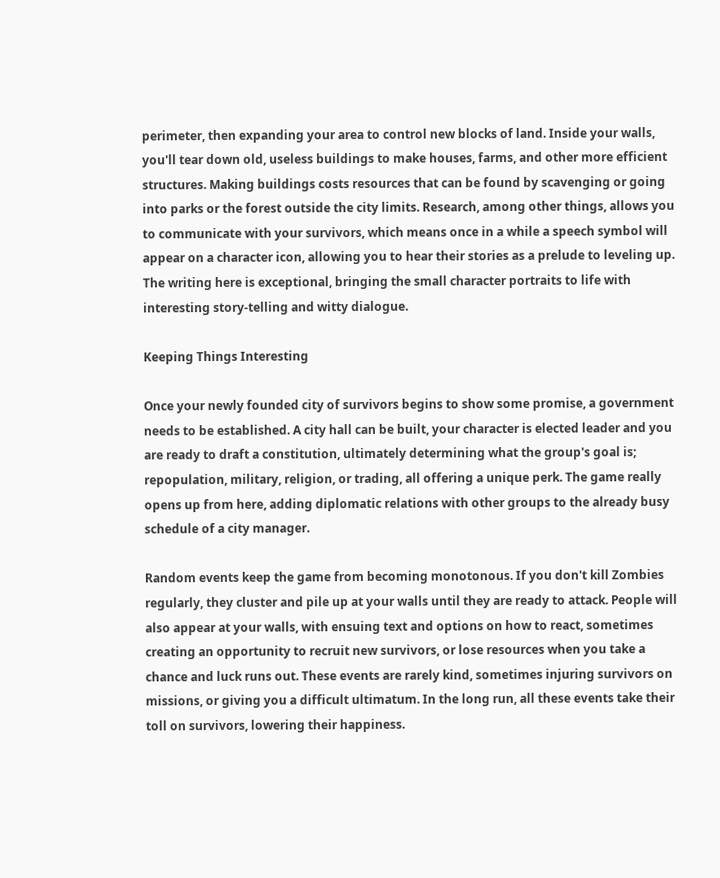perimeter, then expanding your area to control new blocks of land. Inside your walls, you'll tear down old, useless buildings to make houses, farms, and other more efficient structures. Making buildings costs resources that can be found by scavenging or going into parks or the forest outside the city limits. Research, among other things, allows you to communicate with your survivors, which means once in a while a speech symbol will appear on a character icon, allowing you to hear their stories as a prelude to leveling up. The writing here is exceptional, bringing the small character portraits to life with interesting story-telling and witty dialogue.

Keeping Things Interesting

Once your newly founded city of survivors begins to show some promise, a government needs to be established. A city hall can be built, your character is elected leader and you are ready to draft a constitution, ultimately determining what the group's goal is; repopulation, military, religion, or trading, all offering a unique perk. The game really opens up from here, adding diplomatic relations with other groups to the already busy schedule of a city manager.

Random events keep the game from becoming monotonous. If you don't kill Zombies regularly, they cluster and pile up at your walls until they are ready to attack. People will also appear at your walls, with ensuing text and options on how to react, sometimes creating an opportunity to recruit new survivors, or lose resources when you take a chance and luck runs out. These events are rarely kind, sometimes injuring survivors on missions, or giving you a difficult ultimatum. In the long run, all these events take their toll on survivors, lowering their happiness.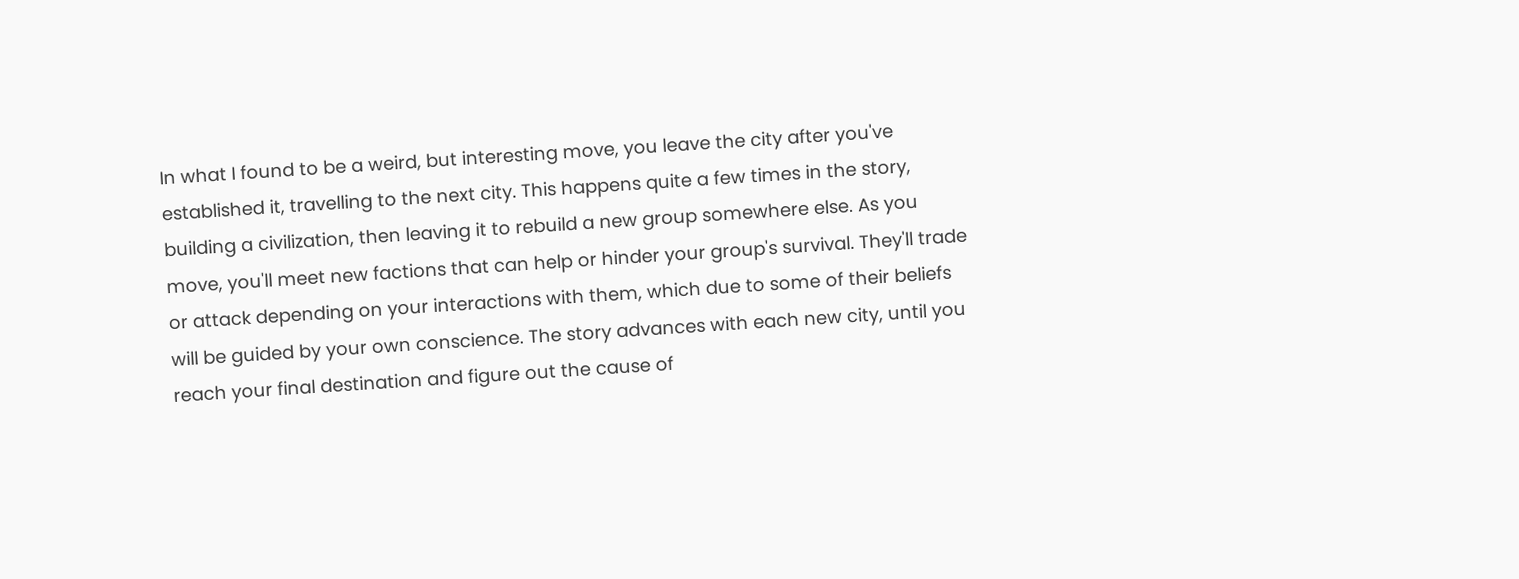In what I found to be a weird, but interesting move, you leave the city after you've established it, travelling to the next city. This happens quite a few times in the story, building a civilization, then leaving it to rebuild a new group somewhere else. As you move, you'll meet new factions that can help or hinder your group's survival. They'll trade or attack depending on your interactions with them, which due to some of their beliefs will be guided by your own conscience. The story advances with each new city, until you reach your final destination and figure out the cause of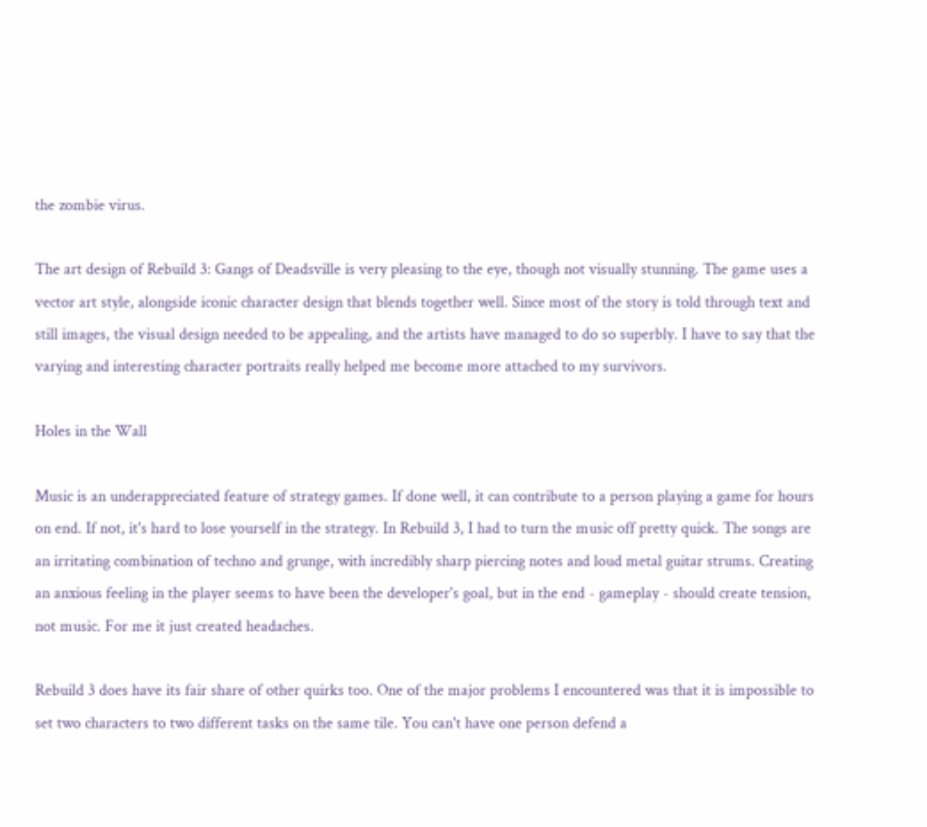the zombie virus.

The art design of Rebuild 3: Gangs of Deadsville is very pleasing to the eye, though not visually stunning. The game uses a vector art style, alongside iconic character design that blends together well. Since most of the story is told through text and still images, the visual design needed to be appealing, and the artists have managed to do so superbly. I have to say that the varying and interesting character portraits really helped me become more attached to my survivors.

Holes in the Wall

Music is an underappreciated feature of strategy games. If done well, it can contribute to a person playing a game for hours on end. If not, it's hard to lose yourself in the strategy. In Rebuild 3, I had to turn the music off pretty quick. The songs are an irritating combination of techno and grunge, with incredibly sharp piercing notes and loud metal guitar strums. Creating an anxious feeling in the player seems to have been the developer's goal, but in the end - gameplay - should create tension, not music. For me it just created headaches.

Rebuild 3 does have its fair share of other quirks too. One of the major problems I encountered was that it is impossible to set two characters to two different tasks on the same tile. You can't have one person defend a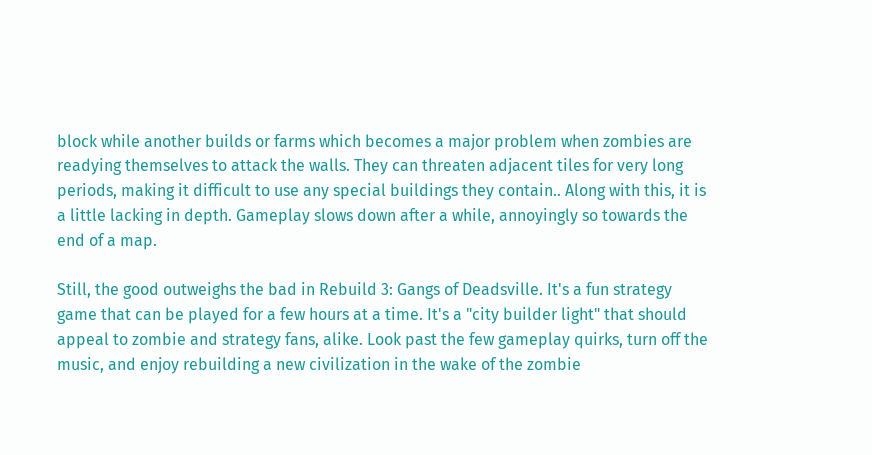block while another builds or farms which becomes a major problem when zombies are readying themselves to attack the walls. They can threaten adjacent tiles for very long periods, making it difficult to use any special buildings they contain.. Along with this, it is a little lacking in depth. Gameplay slows down after a while, annoyingly so towards the end of a map.

Still, the good outweighs the bad in Rebuild 3: Gangs of Deadsville. It's a fun strategy game that can be played for a few hours at a time. It's a "city builder light" that should appeal to zombie and strategy fans, alike. Look past the few gameplay quirks, turn off the music, and enjoy rebuilding a new civilization in the wake of the zombie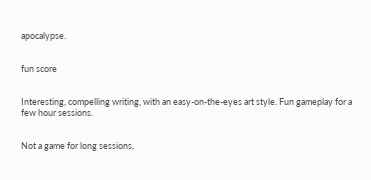apocalypse.


fun score


Interesting, compelling writing, with an easy-on-the-eyes art style. Fun gameplay for a few hour sessions.


Not a game for long sessions,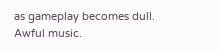as gameplay becomes dull. Awful music.